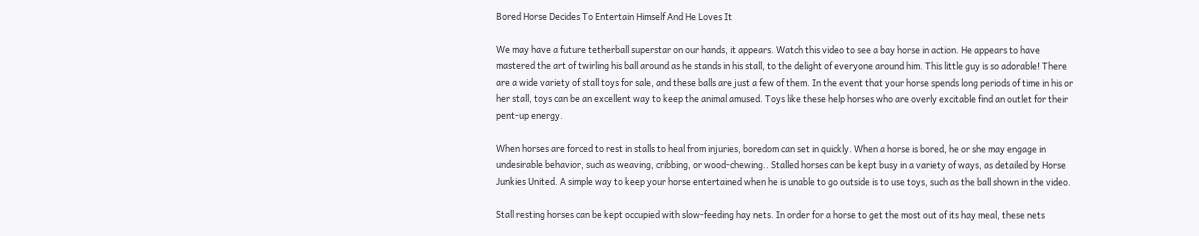Bored Horse Decides To Entertain Himself And He Loves It

We may have a future tetherball superstar on our hands, it appears. Watch this video to see a bay horse in action. He appears to have mastered the art of twirling his ball around as he stands in his stall, to the delight of everyone around him. This little guy is so adorable! There are a wide variety of stall toys for sale, and these balls are just a few of them. In the event that your horse spends long periods of time in his or her stall, toys can be an excellent way to keep the animal amused. Toys like these help horses who are overly excitable find an outlet for their pent-up energy.

When horses are forced to rest in stalls to heal from injuries, boredom can set in quickly. When a horse is bored, he or she may engage in undesirable behavior, such as weaving, cribbing, or wood-chewing.. Stalled horses can be kept busy in a variety of ways, as detailed by Horse Junkies United. A simple way to keep your horse entertained when he is unable to go outside is to use toys, such as the ball shown in the video.

Stall resting horses can be kept occupied with slow-feeding hay nets. In order for a horse to get the most out of its hay meal, these nets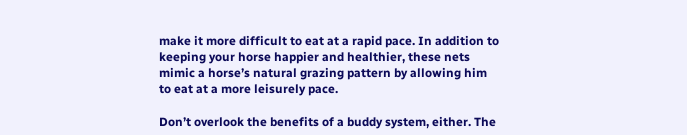make it more difficult to eat at a rapid pace. In addition to keeping your horse happier and healthier, these nets mimic a horse’s natural grazing pattern by allowing him to eat at a more leisurely pace.

Don’t overlook the benefits of a buddy system, either. The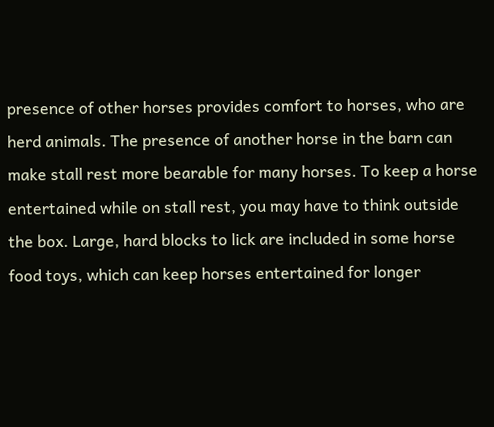presence of other horses provides comfort to horses, who are herd animals. The presence of another horse in the barn can make stall rest more bearable for many horses. To keep a horse entertained while on stall rest, you may have to think outside the box. Large, hard blocks to lick are included in some horse food toys, which can keep horses entertained for longer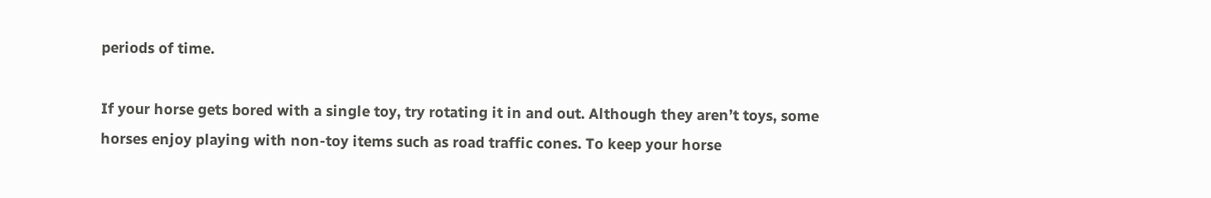periods of time.

If your horse gets bored with a single toy, try rotating it in and out. Although they aren’t toys, some horses enjoy playing with non-toy items such as road traffic cones. To keep your horse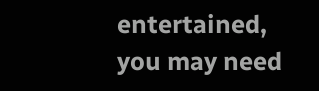entertained, you may need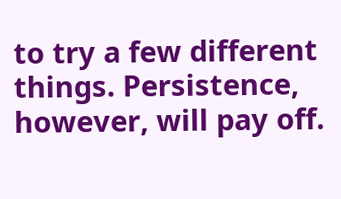to try a few different things. Persistence, however, will pay off.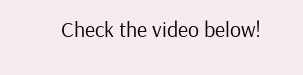Check the video below!